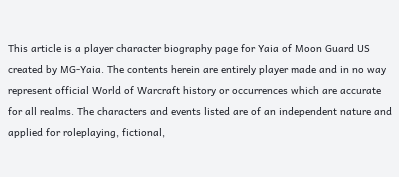This article is a player character biography page for Yaia of Moon Guard US created by MG-Yaia. The contents herein are entirely player made and in no way represent official World of Warcraft history or occurrences which are accurate for all realms. The characters and events listed are of an independent nature and applied for roleplaying, fictional,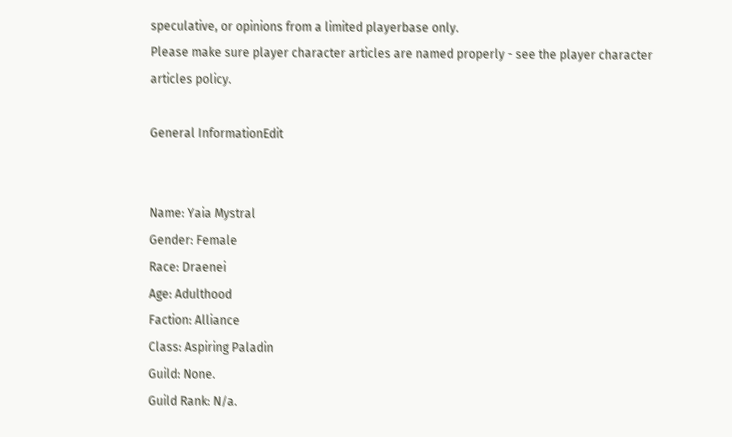speculative, or opinions from a limited playerbase only.
Please make sure player character articles are named properly - see the player character articles policy.

General InformationEdit


Name: Yaia Mystral
Gender: Female
Race: Draenei
Age: Adulthood
Faction: Alliance
Class: Aspiring Paladin
Guild: None.
Guild Rank: N/a.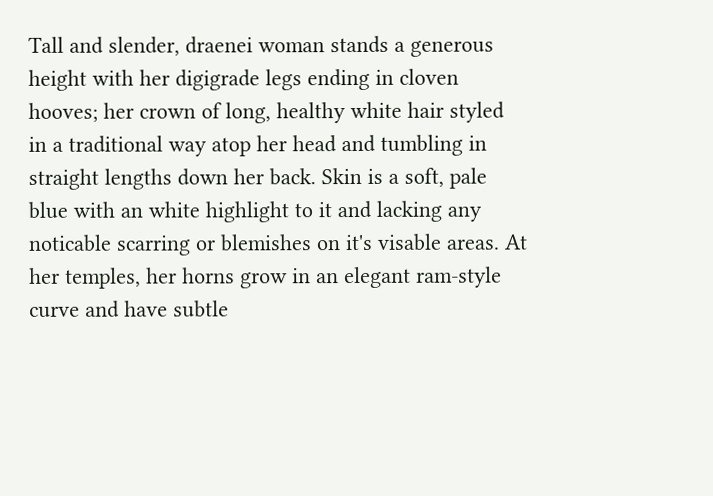Tall and slender, draenei woman stands a generous height with her digigrade legs ending in cloven hooves; her crown of long, healthy white hair styled in a traditional way atop her head and tumbling in straight lengths down her back. Skin is a soft, pale blue with an white highlight to it and lacking any noticable scarring or blemishes on it's visable areas. At her temples, her horns grow in an elegant ram-style curve and have subtle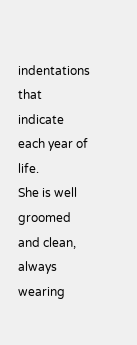indentations that indicate each year of life.
She is well groomed and clean, always wearing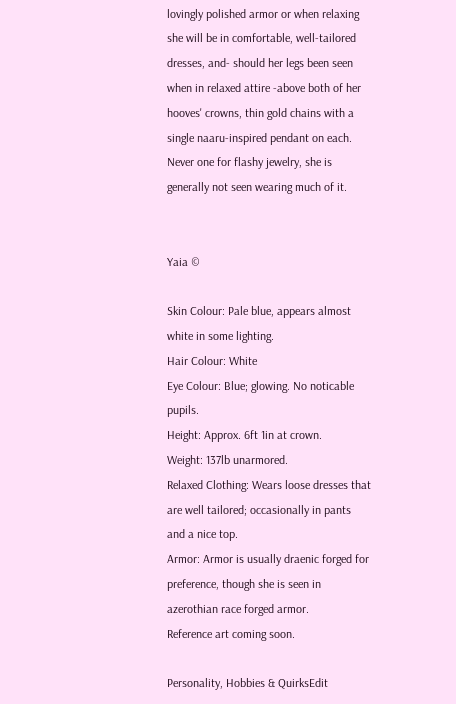lovingly polished armor or when relaxing she will be in comfortable, well-tailored dresses, and- should her legs been seen when in relaxed attire -above both of her hooves' crowns, thin gold chains with a single naaru-inspired pendant on each. Never one for flashy jewelry, she is generally not seen wearing much of it.


Yaia ©

Skin Colour: Pale blue, appears almost white in some lighting.
Hair Colour: White
Eye Colour: Blue; glowing. No noticable pupils.
Height: Approx. 6ft 1in at crown.
Weight: 137lb unarmored.
Relaxed Clothing: Wears loose dresses that are well tailored; occasionally in pants and a nice top.
Armor: Armor is usually draenic forged for preference, though she is seen in azerothian race forged armor.
Reference art coming soon.

Personality, Hobbies & QuirksEdit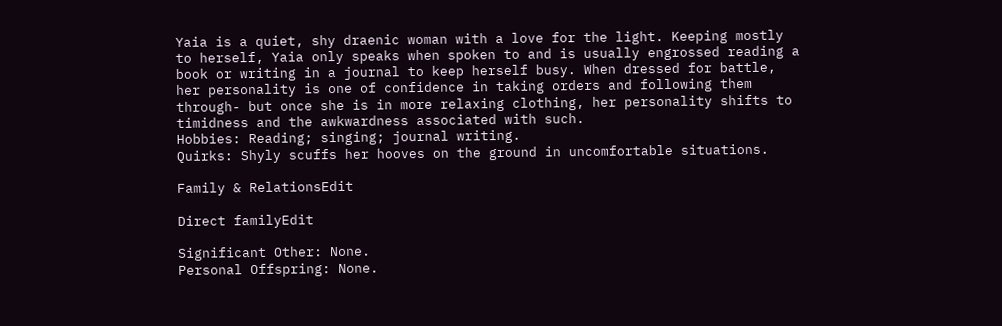Yaia is a quiet, shy draenic woman with a love for the light. Keeping mostly to herself, Yaia only speaks when spoken to and is usually engrossed reading a book or writing in a journal to keep herself busy. When dressed for battle, her personality is one of confidence in taking orders and following them through- but once she is in more relaxing clothing, her personality shifts to timidness and the awkwardness associated with such.
Hobbies: Reading; singing; journal writing.
Quirks: Shyly scuffs her hooves on the ground in uncomfortable situations.

Family & RelationsEdit

Direct familyEdit

Significant Other: None.
Personal Offspring: None.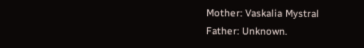Mother: Vaskalia Mystral
Father: Unknown.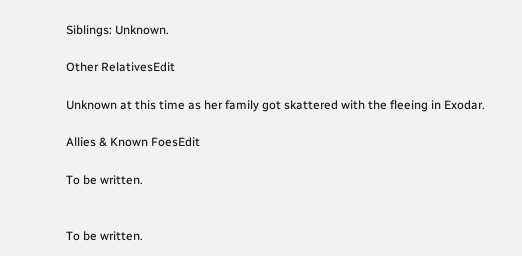Siblings: Unknown.

Other RelativesEdit

Unknown at this time as her family got skattered with the fleeing in Exodar.

Allies & Known FoesEdit

To be written.


To be written.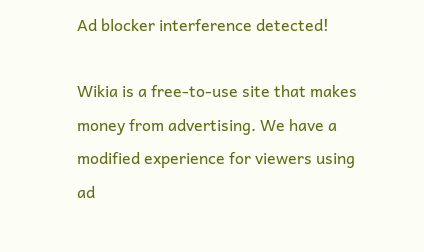Ad blocker interference detected!

Wikia is a free-to-use site that makes money from advertising. We have a modified experience for viewers using ad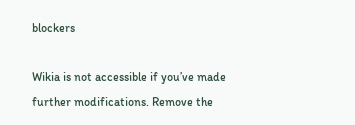blockers

Wikia is not accessible if you’ve made further modifications. Remove the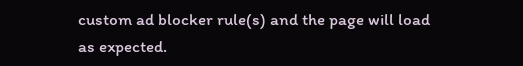custom ad blocker rule(s) and the page will load as expected.